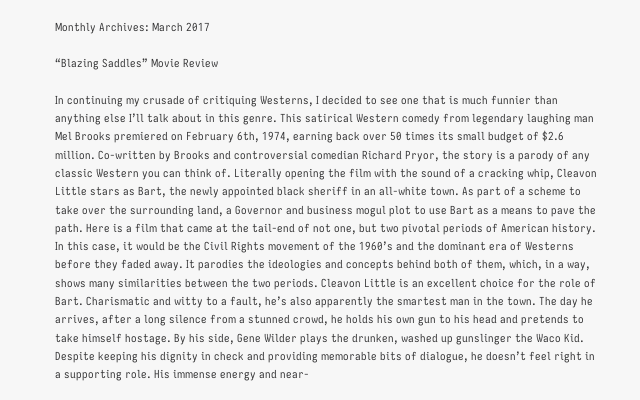Monthly Archives: March 2017

“Blazing Saddles” Movie Review

In continuing my crusade of critiquing Westerns, I decided to see one that is much funnier than anything else I’ll talk about in this genre. This satirical Western comedy from legendary laughing man Mel Brooks premiered on February 6th, 1974, earning back over 50 times its small budget of $2.6 million. Co-written by Brooks and controversial comedian Richard Pryor, the story is a parody of any classic Western you can think of. Literally opening the film with the sound of a cracking whip, Cleavon Little stars as Bart, the newly appointed black sheriff in an all-white town. As part of a scheme to take over the surrounding land, a Governor and business mogul plot to use Bart as a means to pave the path. Here is a film that came at the tail-end of not one, but two pivotal periods of American history. In this case, it would be the Civil Rights movement of the 1960’s and the dominant era of Westerns before they faded away. It parodies the ideologies and concepts behind both of them, which, in a way, shows many similarities between the two periods. Cleavon Little is an excellent choice for the role of Bart. Charismatic and witty to a fault, he’s also apparently the smartest man in the town. The day he arrives, after a long silence from a stunned crowd, he holds his own gun to his head and pretends to take himself hostage. By his side, Gene Wilder plays the drunken, washed up gunslinger the Waco Kid. Despite keeping his dignity in check and providing memorable bits of dialogue, he doesn’t feel right in a supporting role. His immense energy and near-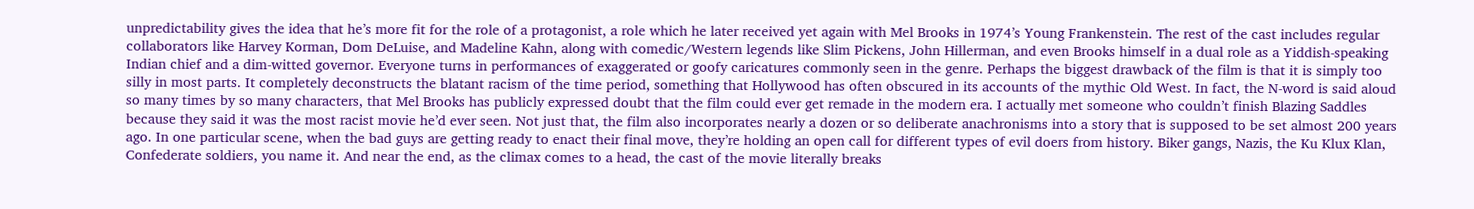unpredictability gives the idea that he’s more fit for the role of a protagonist, a role which he later received yet again with Mel Brooks in 1974’s Young Frankenstein. The rest of the cast includes regular collaborators like Harvey Korman, Dom DeLuise, and Madeline Kahn, along with comedic/Western legends like Slim Pickens, John Hillerman, and even Brooks himself in a dual role as a Yiddish-speaking Indian chief and a dim-witted governor. Everyone turns in performances of exaggerated or goofy caricatures commonly seen in the genre. Perhaps the biggest drawback of the film is that it is simply too silly in most parts. It completely deconstructs the blatant racism of the time period, something that Hollywood has often obscured in its accounts of the mythic Old West. In fact, the N-word is said aloud so many times by so many characters, that Mel Brooks has publicly expressed doubt that the film could ever get remade in the modern era. I actually met someone who couldn’t finish Blazing Saddles because they said it was the most racist movie he’d ever seen. Not just that, the film also incorporates nearly a dozen or so deliberate anachronisms into a story that is supposed to be set almost 200 years ago. In one particular scene, when the bad guys are getting ready to enact their final move, they’re holding an open call for different types of evil doers from history. Biker gangs, Nazis, the Ku Klux Klan, Confederate soldiers, you name it. And near the end, as the climax comes to a head, the cast of the movie literally breaks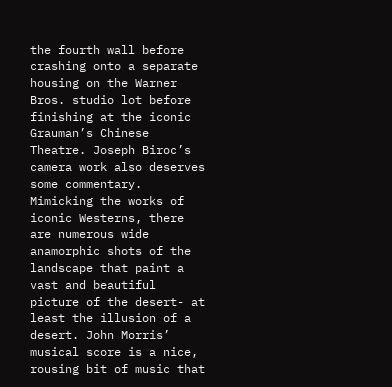the fourth wall before crashing onto a separate housing on the Warner Bros. studio lot before finishing at the iconic Grauman’s Chinese Theatre. Joseph Biroc’s camera work also deserves some commentary. Mimicking the works of iconic Westerns, there are numerous wide anamorphic shots of the landscape that paint a vast and beautiful picture of the desert- at least the illusion of a desert. John Morris’ musical score is a nice, rousing bit of music that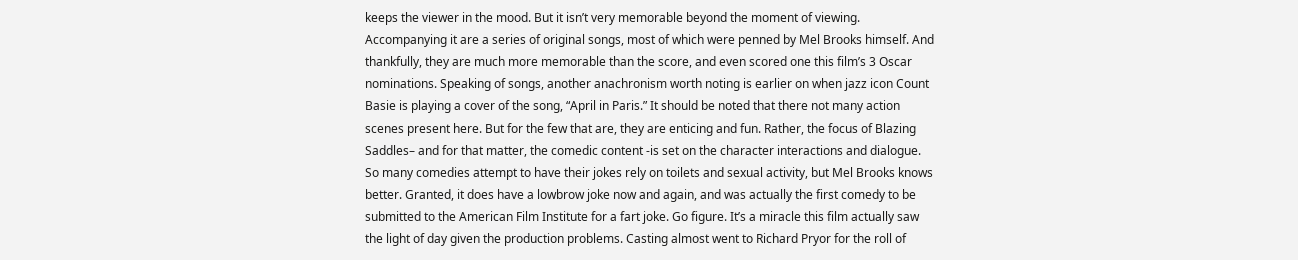keeps the viewer in the mood. But it isn’t very memorable beyond the moment of viewing. Accompanying it are a series of original songs, most of which were penned by Mel Brooks himself. And thankfully, they are much more memorable than the score, and even scored one this film’s 3 Oscar nominations. Speaking of songs, another anachronism worth noting is earlier on when jazz icon Count Basie is playing a cover of the song, “April in Paris.” It should be noted that there not many action scenes present here. But for the few that are, they are enticing and fun. Rather, the focus of Blazing Saddles– and for that matter, the comedic content -is set on the character interactions and dialogue. So many comedies attempt to have their jokes rely on toilets and sexual activity, but Mel Brooks knows better. Granted, it does have a lowbrow joke now and again, and was actually the first comedy to be submitted to the American Film Institute for a fart joke. Go figure. It’s a miracle this film actually saw the light of day given the production problems. Casting almost went to Richard Pryor for the roll of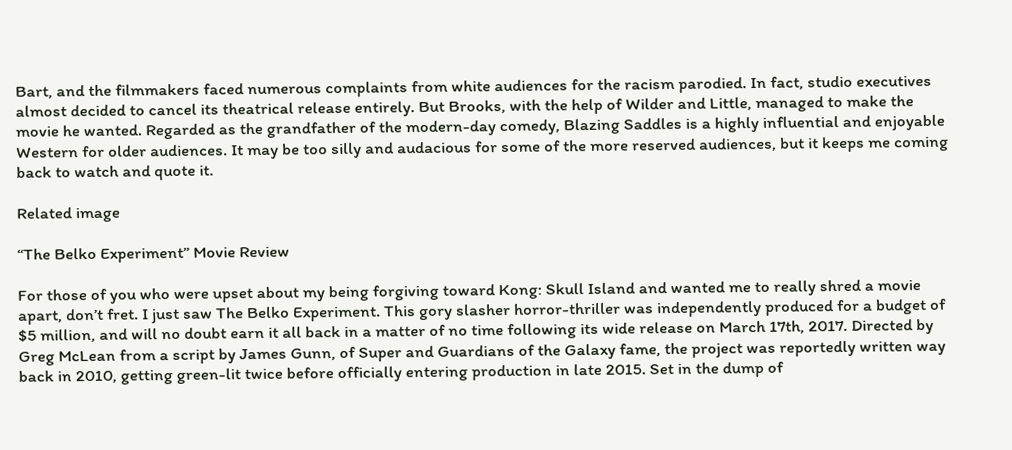Bart, and the filmmakers faced numerous complaints from white audiences for the racism parodied. In fact, studio executives almost decided to cancel its theatrical release entirely. But Brooks, with the help of Wilder and Little, managed to make the movie he wanted. Regarded as the grandfather of the modern-day comedy, Blazing Saddles is a highly influential and enjoyable Western for older audiences. It may be too silly and audacious for some of the more reserved audiences, but it keeps me coming back to watch and quote it.

Related image

“The Belko Experiment” Movie Review

For those of you who were upset about my being forgiving toward Kong: Skull Island and wanted me to really shred a movie apart, don’t fret. I just saw The Belko Experiment. This gory slasher horror-thriller was independently produced for a budget of $5 million, and will no doubt earn it all back in a matter of no time following its wide release on March 17th, 2017. Directed by Greg McLean from a script by James Gunn, of Super and Guardians of the Galaxy fame, the project was reportedly written way back in 2010, getting green-lit twice before officially entering production in late 2015. Set in the dump of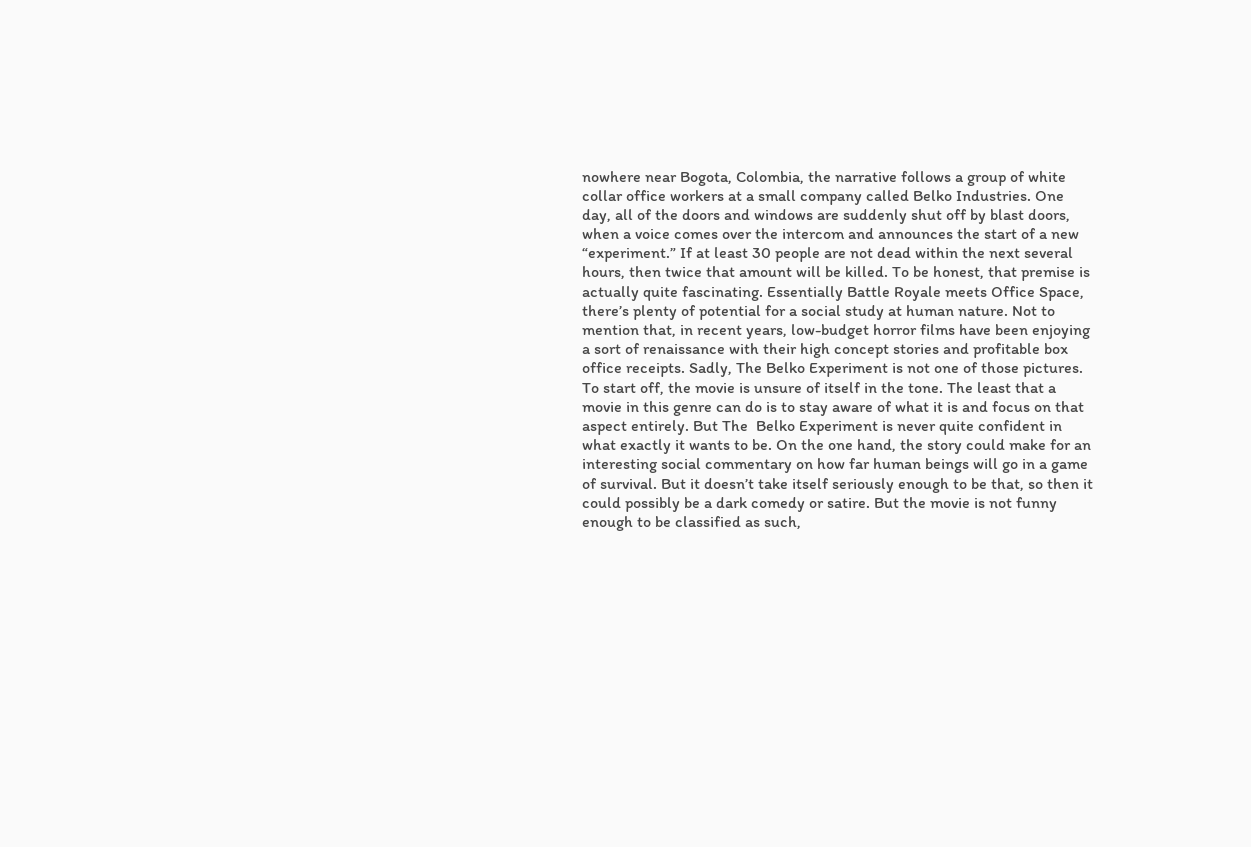nowhere near Bogota, Colombia, the narrative follows a group of white collar office workers at a small company called Belko Industries. One day, all of the doors and windows are suddenly shut off by blast doors, when a voice comes over the intercom and announces the start of a new “experiment.” If at least 30 people are not dead within the next several hours, then twice that amount will be killed. To be honest, that premise is actually quite fascinating. Essentially Battle Royale meets Office Space, there’s plenty of potential for a social study at human nature. Not to mention that, in recent years, low-budget horror films have been enjoying a sort of renaissance with their high concept stories and profitable box office receipts. Sadly, The Belko Experiment is not one of those pictures. To start off, the movie is unsure of itself in the tone. The least that a movie in this genre can do is to stay aware of what it is and focus on that aspect entirely. But The  Belko Experiment is never quite confident in what exactly it wants to be. On the one hand, the story could make for an interesting social commentary on how far human beings will go in a game of survival. But it doesn’t take itself seriously enough to be that, so then it could possibly be a dark comedy or satire. But the movie is not funny enough to be classified as such,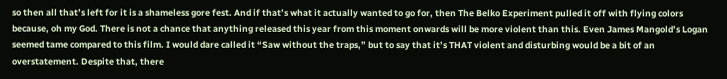so then all that’s left for it is a shameless gore fest. And if that’s what it actually wanted to go for, then The Belko Experiment pulled it off with flying colors because, oh my God. There is not a chance that anything released this year from this moment onwards will be more violent than this. Even James Mangold’s Logan seemed tame compared to this film. I would dare called it “Saw without the traps,” but to say that it’s THAT violent and disturbing would be a bit of an overstatement. Despite that, there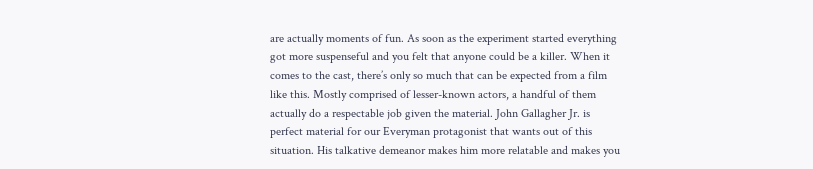are actually moments of fun. As soon as the experiment started everything got more suspenseful and you felt that anyone could be a killer. When it comes to the cast, there’s only so much that can be expected from a film like this. Mostly comprised of lesser-known actors, a handful of them actually do a respectable job given the material. John Gallagher Jr. is perfect material for our Everyman protagonist that wants out of this situation. His talkative demeanor makes him more relatable and makes you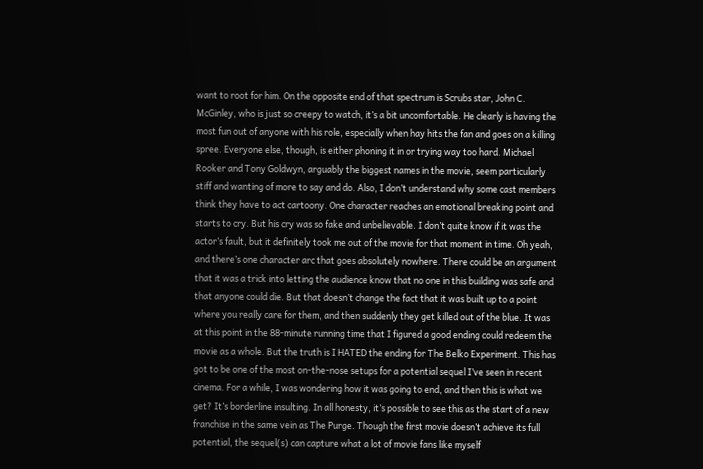want to root for him. On the opposite end of that spectrum is Scrubs star, John C. McGinley, who is just so creepy to watch, it’s a bit uncomfortable. He clearly is having the most fun out of anyone with his role, especially when hay hits the fan and goes on a killing spree. Everyone else, though, is either phoning it in or trying way too hard. Michael Rooker and Tony Goldwyn, arguably the biggest names in the movie, seem particularly stiff and wanting of more to say and do. Also, I don’t understand why some cast members think they have to act cartoony. One character reaches an emotional breaking point and starts to cry. But his cry was so fake and unbelievable. I don’t quite know if it was the actor’s fault, but it definitely took me out of the movie for that moment in time. Oh yeah, and there’s one character arc that goes absolutely nowhere. There could be an argument that it was a trick into letting the audience know that no one in this building was safe and that anyone could die. But that doesn’t change the fact that it was built up to a point where you really care for them, and then suddenly they get killed out of the blue. It was at this point in the 88-minute running time that I figured a good ending could redeem the movie as a whole. But the truth is I HATED the ending for The Belko Experiment. This has got to be one of the most on-the-nose setups for a potential sequel I’ve seen in recent cinema. For a while, I was wondering how it was going to end, and then this is what we get? It’s borderline insulting. In all honesty, it’s possible to see this as the start of a new franchise in the same vein as The Purge. Though the first movie doesn’t achieve its full potential, the sequel(s) can capture what a lot of movie fans like myself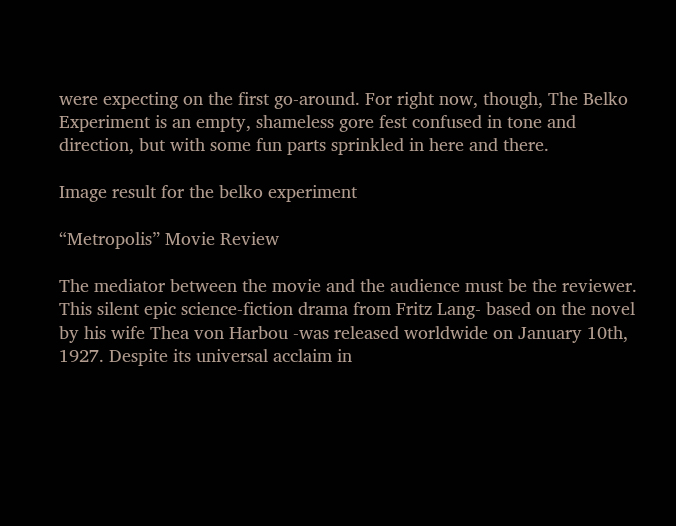were expecting on the first go-around. For right now, though, The Belko Experiment is an empty, shameless gore fest confused in tone and direction, but with some fun parts sprinkled in here and there.

Image result for the belko experiment

“Metropolis” Movie Review

The mediator between the movie and the audience must be the reviewer. This silent epic science-fiction drama from Fritz Lang- based on the novel by his wife Thea von Harbou -was released worldwide on January 10th, 1927. Despite its universal acclaim in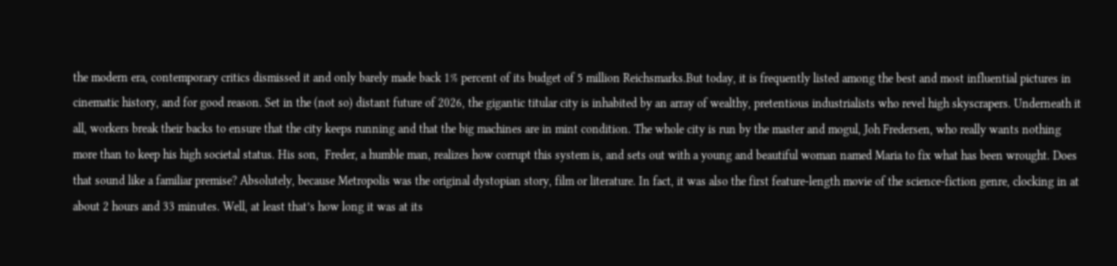the modern era, contemporary critics dismissed it and only barely made back 1% percent of its budget of 5 million Reichsmarks.But today, it is frequently listed among the best and most influential pictures in cinematic history, and for good reason. Set in the (not so) distant future of 2026, the gigantic titular city is inhabited by an array of wealthy, pretentious industrialists who revel high skyscrapers. Underneath it all, workers break their backs to ensure that the city keeps running and that the big machines are in mint condition. The whole city is run by the master and mogul, Joh Fredersen, who really wants nothing more than to keep his high societal status. His son,  Freder, a humble man, realizes how corrupt this system is, and sets out with a young and beautiful woman named Maria to fix what has been wrought. Does that sound like a familiar premise? Absolutely, because Metropolis was the original dystopian story, film or literature. In fact, it was also the first feature-length movie of the science-fiction genre, clocking in at about 2 hours and 33 minutes. Well, at least that’s how long it was at its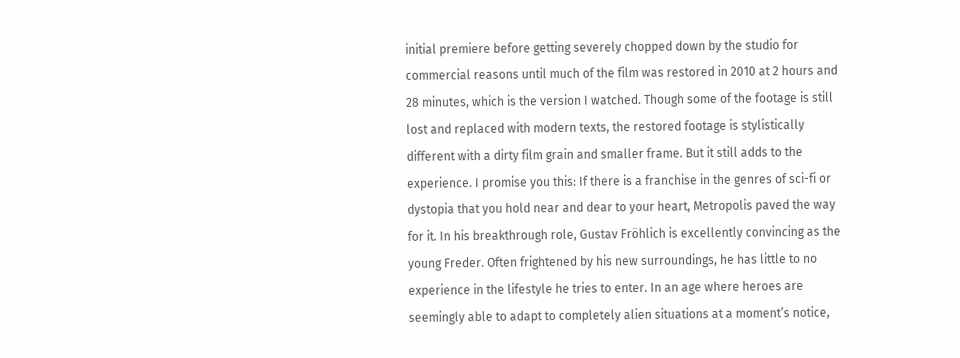initial premiere before getting severely chopped down by the studio for commercial reasons until much of the film was restored in 2010 at 2 hours and 28 minutes, which is the version I watched. Though some of the footage is still lost and replaced with modern texts, the restored footage is stylistically different with a dirty film grain and smaller frame. But it still adds to the experience. I promise you this: If there is a franchise in the genres of sci-fi or dystopia that you hold near and dear to your heart, Metropolis paved the way for it. In his breakthrough role, Gustav Fröhlich is excellently convincing as the young Freder. Often frightened by his new surroundings, he has little to no experience in the lifestyle he tries to enter. In an age where heroes are seemingly able to adapt to completely alien situations at a moment’s notice,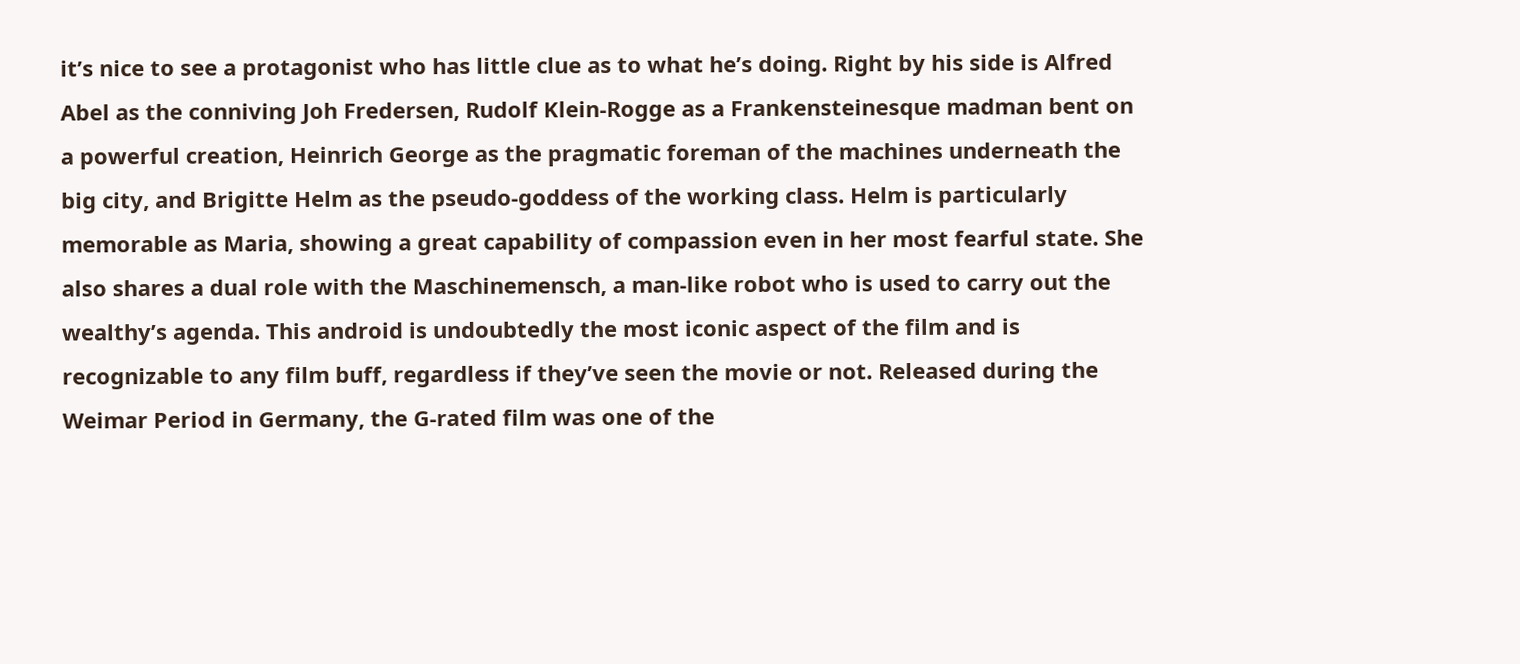it’s nice to see a protagonist who has little clue as to what he’s doing. Right by his side is Alfred Abel as the conniving Joh Fredersen, Rudolf Klein-Rogge as a Frankensteinesque madman bent on a powerful creation, Heinrich George as the pragmatic foreman of the machines underneath the big city, and Brigitte Helm as the pseudo-goddess of the working class. Helm is particularly memorable as Maria, showing a great capability of compassion even in her most fearful state. She also shares a dual role with the Maschinemensch, a man-like robot who is used to carry out the wealthy’s agenda. This android is undoubtedly the most iconic aspect of the film and is recognizable to any film buff, regardless if they’ve seen the movie or not. Released during the Weimar Period in Germany, the G-rated film was one of the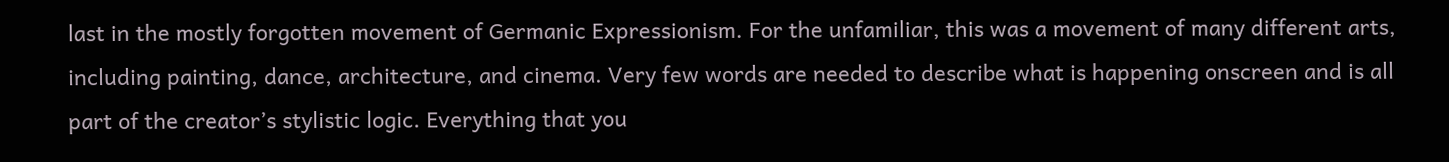last in the mostly forgotten movement of Germanic Expressionism. For the unfamiliar, this was a movement of many different arts, including painting, dance, architecture, and cinema. Very few words are needed to describe what is happening onscreen and is all part of the creator’s stylistic logic. Everything that you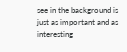see in the background is just as important and as interesting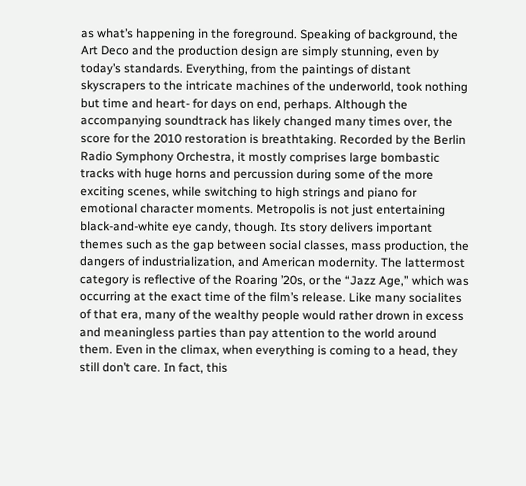as what’s happening in the foreground. Speaking of background, the Art Deco and the production design are simply stunning, even by today’s standards. Everything, from the paintings of distant skyscrapers to the intricate machines of the underworld, took nothing but time and heart- for days on end, perhaps. Although the accompanying soundtrack has likely changed many times over, the score for the 2010 restoration is breathtaking. Recorded by the Berlin Radio Symphony Orchestra, it mostly comprises large bombastic tracks with huge horns and percussion during some of the more exciting scenes, while switching to high strings and piano for emotional character moments. Metropolis is not just entertaining black-and-white eye candy, though. Its story delivers important themes such as the gap between social classes, mass production, the dangers of industrialization, and American modernity. The lattermost category is reflective of the Roaring ’20s, or the “Jazz Age,” which was occurring at the exact time of the film’s release. Like many socialites of that era, many of the wealthy people would rather drown in excess and meaningless parties than pay attention to the world around them. Even in the climax, when everything is coming to a head, they still don’t care. In fact, this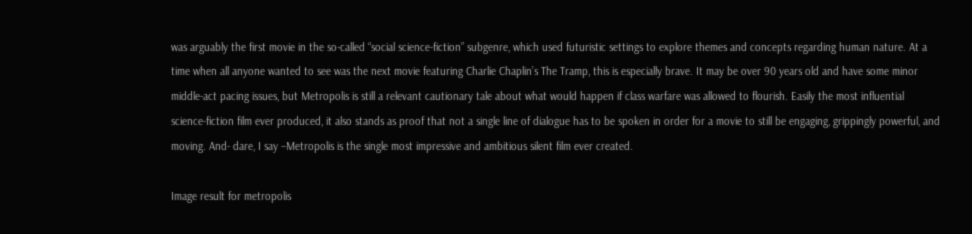was arguably the first movie in the so-called “social science-fiction” subgenre, which used futuristic settings to explore themes and concepts regarding human nature. At a time when all anyone wanted to see was the next movie featuring Charlie Chaplin’s The Tramp, this is especially brave. It may be over 90 years old and have some minor middle-act pacing issues, but Metropolis is still a relevant cautionary tale about what would happen if class warfare was allowed to flourish. Easily the most influential science-fiction film ever produced, it also stands as proof that not a single line of dialogue has to be spoken in order for a movie to still be engaging, grippingly powerful, and moving. And- dare, I say –Metropolis is the single most impressive and ambitious silent film ever created.

Image result for metropolis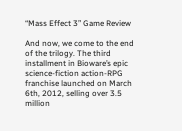“Mass Effect 3” Game Review

And now, we come to the end of the trilogy. The third installment in Bioware’s epic science-fiction action-RPG franchise launched on March 6th, 2012, selling over 3.5 million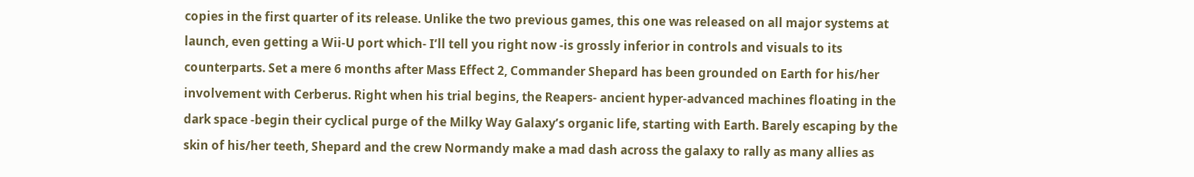copies in the first quarter of its release. Unlike the two previous games, this one was released on all major systems at launch, even getting a Wii-U port which- I’ll tell you right now -is grossly inferior in controls and visuals to its counterparts. Set a mere 6 months after Mass Effect 2, Commander Shepard has been grounded on Earth for his/her involvement with Cerberus. Right when his trial begins, the Reapers- ancient hyper-advanced machines floating in the dark space -begin their cyclical purge of the Milky Way Galaxy’s organic life, starting with Earth. Barely escaping by the skin of his/her teeth, Shepard and the crew Normandy make a mad dash across the galaxy to rally as many allies as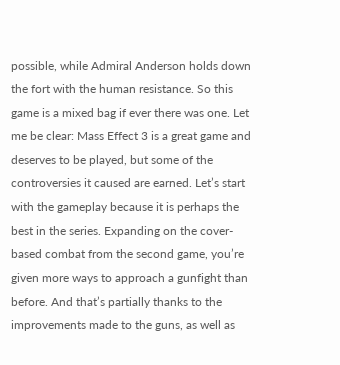possible, while Admiral Anderson holds down the fort with the human resistance. So this game is a mixed bag if ever there was one. Let me be clear: Mass Effect 3 is a great game and deserves to be played, but some of the controversies it caused are earned. Let’s start with the gameplay because it is perhaps the best in the series. Expanding on the cover-based combat from the second game, you’re given more ways to approach a gunfight than before. And that’s partially thanks to the improvements made to the guns, as well as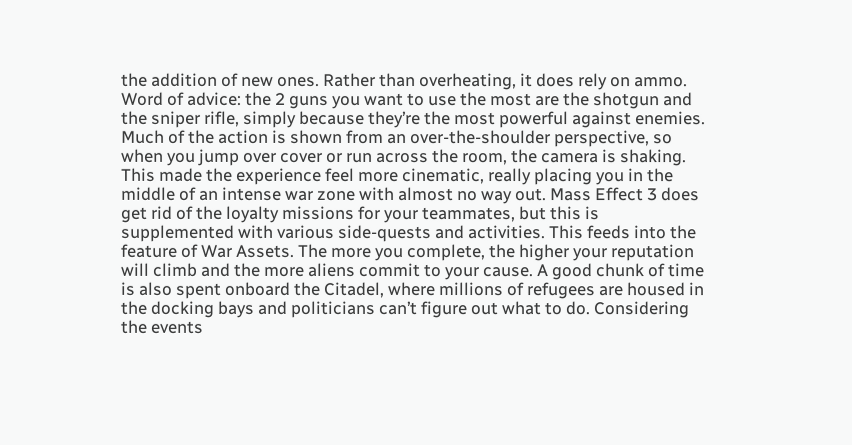the addition of new ones. Rather than overheating, it does rely on ammo. Word of advice: the 2 guns you want to use the most are the shotgun and the sniper rifle, simply because they’re the most powerful against enemies. Much of the action is shown from an over-the-shoulder perspective, so when you jump over cover or run across the room, the camera is shaking. This made the experience feel more cinematic, really placing you in the middle of an intense war zone with almost no way out. Mass Effect 3 does get rid of the loyalty missions for your teammates, but this is supplemented with various side-quests and activities. This feeds into the feature of War Assets. The more you complete, the higher your reputation will climb and the more aliens commit to your cause. A good chunk of time is also spent onboard the Citadel, where millions of refugees are housed in the docking bays and politicians can’t figure out what to do. Considering the events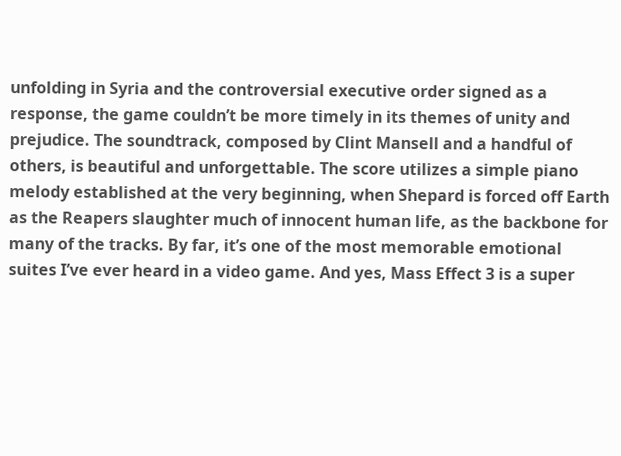unfolding in Syria and the controversial executive order signed as a response, the game couldn’t be more timely in its themes of unity and prejudice. The soundtrack, composed by Clint Mansell and a handful of others, is beautiful and unforgettable. The score utilizes a simple piano melody established at the very beginning, when Shepard is forced off Earth as the Reapers slaughter much of innocent human life, as the backbone for many of the tracks. By far, it’s one of the most memorable emotional suites I’ve ever heard in a video game. And yes, Mass Effect 3 is a super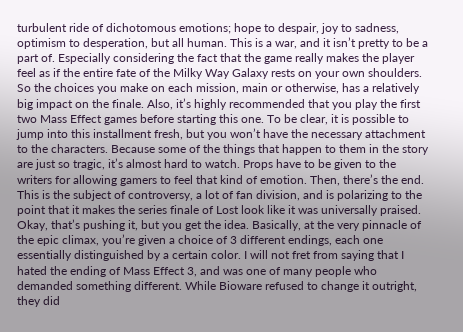turbulent ride of dichotomous emotions; hope to despair, joy to sadness, optimism to desperation, but all human. This is a war, and it isn’t pretty to be a part of. Especially considering the fact that the game really makes the player feel as if the entire fate of the Milky Way Galaxy rests on your own shoulders. So the choices you make on each mission, main or otherwise, has a relatively big impact on the finale. Also, it’s highly recommended that you play the first two Mass Effect games before starting this one. To be clear, it is possible to jump into this installment fresh, but you won’t have the necessary attachment to the characters. Because some of the things that happen to them in the story are just so tragic, it’s almost hard to watch. Props have to be given to the writers for allowing gamers to feel that kind of emotion. Then, there’s the end. This is the subject of controversy, a lot of fan division, and is polarizing to the point that it makes the series finale of Lost look like it was universally praised. Okay, that’s pushing it, but you get the idea. Basically, at the very pinnacle of the epic climax, you’re given a choice of 3 different endings, each one essentially distinguished by a certain color. I will not fret from saying that I hated the ending of Mass Effect 3, and was one of many people who demanded something different. While Bioware refused to change it outright, they did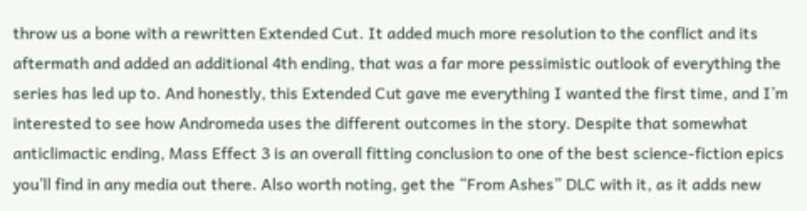throw us a bone with a rewritten Extended Cut. It added much more resolution to the conflict and its aftermath and added an additional 4th ending, that was a far more pessimistic outlook of everything the series has led up to. And honestly, this Extended Cut gave me everything I wanted the first time, and I’m interested to see how Andromeda uses the different outcomes in the story. Despite that somewhat anticlimactic ending, Mass Effect 3 is an overall fitting conclusion to one of the best science-fiction epics you’ll find in any media out there. Also worth noting, get the “From Ashes” DLC with it, as it adds new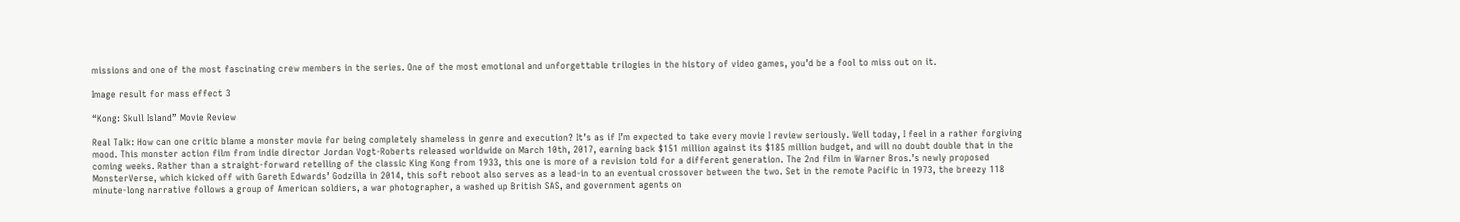missions and one of the most fascinating crew members in the series. One of the most emotional and unforgettable trilogies in the history of video games, you’d be a fool to miss out on it.

Image result for mass effect 3

“Kong: Skull Island” Movie Review

Real Talk: How can one critic blame a monster movie for being completely shameless in genre and execution? It’s as if I’m expected to take every movie I review seriously. Well today, I feel in a rather forgiving mood. This monster action film from indie director Jordan Vogt-Roberts released worldwide on March 10th, 2017, earning back $151 million against its $185 million budget, and will no doubt double that in the coming weeks. Rather than a straight-forward retelling of the classic King Kong from 1933, this one is more of a revision told for a different generation. The 2nd film in Warner Bros.’s newly proposed MonsterVerse, which kicked off with Gareth Edwards’ Godzilla in 2014, this soft reboot also serves as a lead-in to an eventual crossover between the two. Set in the remote Pacific in 1973, the breezy 118 minute-long narrative follows a group of American soldiers, a war photographer, a washed up British SAS, and government agents on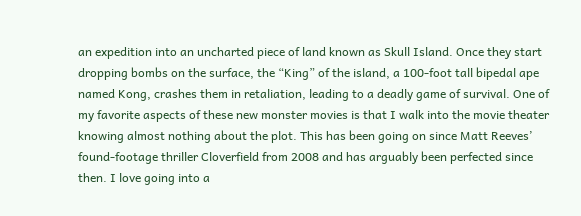an expedition into an uncharted piece of land known as Skull Island. Once they start dropping bombs on the surface, the “King” of the island, a 100-foot tall bipedal ape named Kong, crashes them in retaliation, leading to a deadly game of survival. One of my favorite aspects of these new monster movies is that I walk into the movie theater knowing almost nothing about the plot. This has been going on since Matt Reeves’ found-footage thriller Cloverfield from 2008 and has arguably been perfected since then. I love going into a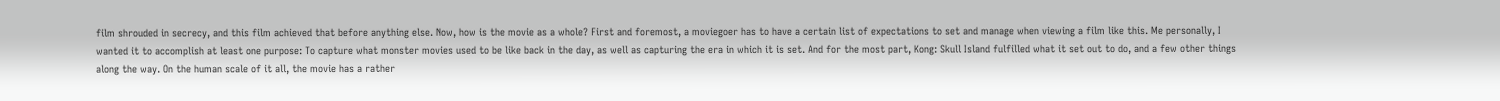film shrouded in secrecy, and this film achieved that before anything else. Now, how is the movie as a whole? First and foremost, a moviegoer has to have a certain list of expectations to set and manage when viewing a film like this. Me personally, I wanted it to accomplish at least one purpose: To capture what monster movies used to be like back in the day, as well as capturing the era in which it is set. And for the most part, Kong: Skull Island fulfilled what it set out to do, and a few other things along the way. On the human scale of it all, the movie has a rather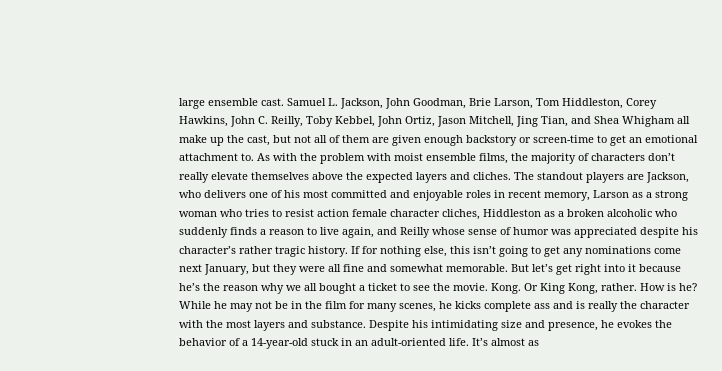large ensemble cast. Samuel L. Jackson, John Goodman, Brie Larson, Tom Hiddleston, Corey Hawkins, John C. Reilly, Toby Kebbel, John Ortiz, Jason Mitchell, Jing Tian, and Shea Whigham all make up the cast, but not all of them are given enough backstory or screen-time to get an emotional attachment to. As with the problem with moist ensemble films, the majority of characters don’t really elevate themselves above the expected layers and cliches. The standout players are Jackson, who delivers one of his most committed and enjoyable roles in recent memory, Larson as a strong woman who tries to resist action female character cliches, Hiddleston as a broken alcoholic who suddenly finds a reason to live again, and Reilly whose sense of humor was appreciated despite his character’s rather tragic history. If for nothing else, this isn’t going to get any nominations come next January, but they were all fine and somewhat memorable. But let’s get right into it because he’s the reason why we all bought a ticket to see the movie. Kong. Or King Kong, rather. How is he? While he may not be in the film for many scenes, he kicks complete ass and is really the character with the most layers and substance. Despite his intimidating size and presence, he evokes the behavior of a 14-year-old stuck in an adult-oriented life. It’s almost as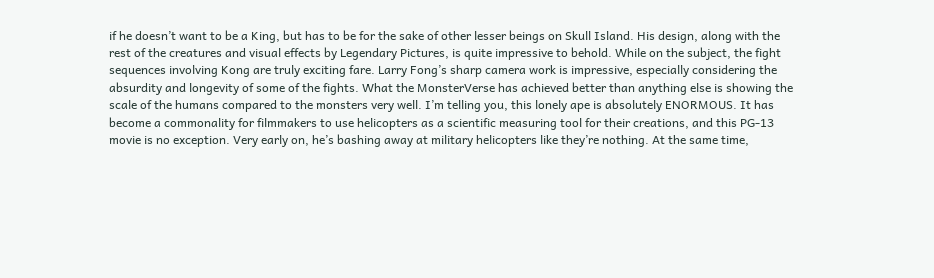if he doesn’t want to be a King, but has to be for the sake of other lesser beings on Skull Island. His design, along with the rest of the creatures and visual effects by Legendary Pictures, is quite impressive to behold. While on the subject, the fight sequences involving Kong are truly exciting fare. Larry Fong’s sharp camera work is impressive, especially considering the absurdity and longevity of some of the fights. What the MonsterVerse has achieved better than anything else is showing the scale of the humans compared to the monsters very well. I’m telling you, this lonely ape is absolutely ENORMOUS. It has become a commonality for filmmakers to use helicopters as a scientific measuring tool for their creations, and this PG-13 movie is no exception. Very early on, he’s bashing away at military helicopters like they’re nothing. At the same time,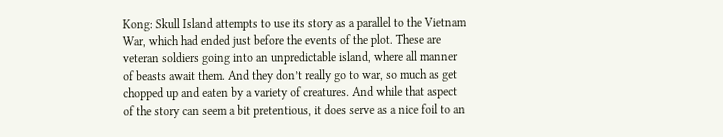Kong: Skull Island attempts to use its story as a parallel to the Vietnam War, which had ended just before the events of the plot. These are veteran soldiers going into an unpredictable island, where all manner of beasts await them. And they don’t really go to war, so much as get chopped up and eaten by a variety of creatures. And while that aspect of the story can seem a bit pretentious, it does serve as a nice foil to an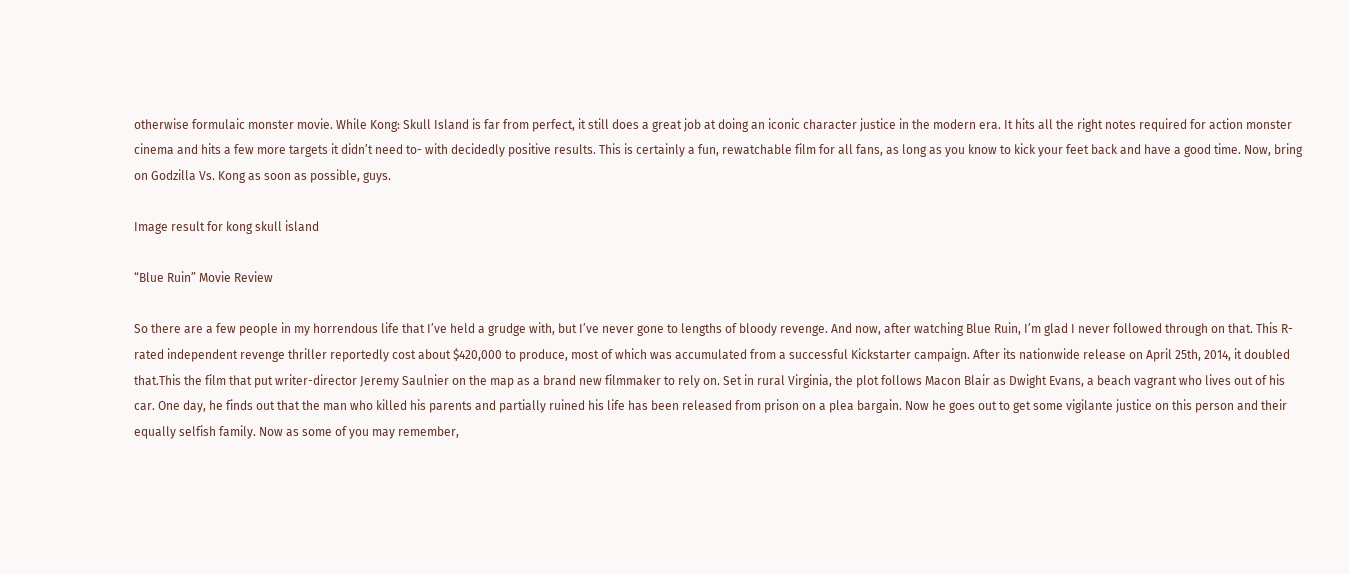otherwise formulaic monster movie. While Kong: Skull Island is far from perfect, it still does a great job at doing an iconic character justice in the modern era. It hits all the right notes required for action monster cinema and hits a few more targets it didn’t need to- with decidedly positive results. This is certainly a fun, rewatchable film for all fans, as long as you know to kick your feet back and have a good time. Now, bring on Godzilla Vs. Kong as soon as possible, guys.

Image result for kong skull island

“Blue Ruin” Movie Review

So there are a few people in my horrendous life that I’ve held a grudge with, but I’ve never gone to lengths of bloody revenge. And now, after watching Blue Ruin, I’m glad I never followed through on that. This R-rated independent revenge thriller reportedly cost about $420,000 to produce, most of which was accumulated from a successful Kickstarter campaign. After its nationwide release on April 25th, 2014, it doubled that.This the film that put writer-director Jeremy Saulnier on the map as a brand new filmmaker to rely on. Set in rural Virginia, the plot follows Macon Blair as Dwight Evans, a beach vagrant who lives out of his car. One day, he finds out that the man who killed his parents and partially ruined his life has been released from prison on a plea bargain. Now he goes out to get some vigilante justice on this person and their equally selfish family. Now as some of you may remember,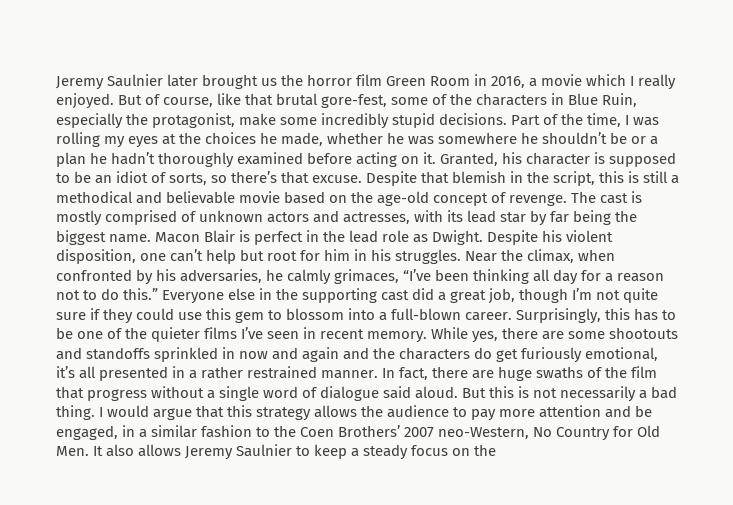Jeremy Saulnier later brought us the horror film Green Room in 2016, a movie which I really enjoyed. But of course, like that brutal gore-fest, some of the characters in Blue Ruin, especially the protagonist, make some incredibly stupid decisions. Part of the time, I was rolling my eyes at the choices he made, whether he was somewhere he shouldn’t be or a plan he hadn’t thoroughly examined before acting on it. Granted, his character is supposed to be an idiot of sorts, so there’s that excuse. Despite that blemish in the script, this is still a methodical and believable movie based on the age-old concept of revenge. The cast is mostly comprised of unknown actors and actresses, with its lead star by far being the biggest name. Macon Blair is perfect in the lead role as Dwight. Despite his violent disposition, one can’t help but root for him in his struggles. Near the climax, when confronted by his adversaries, he calmly grimaces, “I’ve been thinking all day for a reason not to do this.” Everyone else in the supporting cast did a great job, though I’m not quite sure if they could use this gem to blossom into a full-blown career. Surprisingly, this has to be one of the quieter films I’ve seen in recent memory. While yes, there are some shootouts and standoffs sprinkled in now and again and the characters do get furiously emotional, it’s all presented in a rather restrained manner. In fact, there are huge swaths of the film that progress without a single word of dialogue said aloud. But this is not necessarily a bad thing. I would argue that this strategy allows the audience to pay more attention and be engaged, in a similar fashion to the Coen Brothers’ 2007 neo-Western, No Country for Old Men. It also allows Jeremy Saulnier to keep a steady focus on the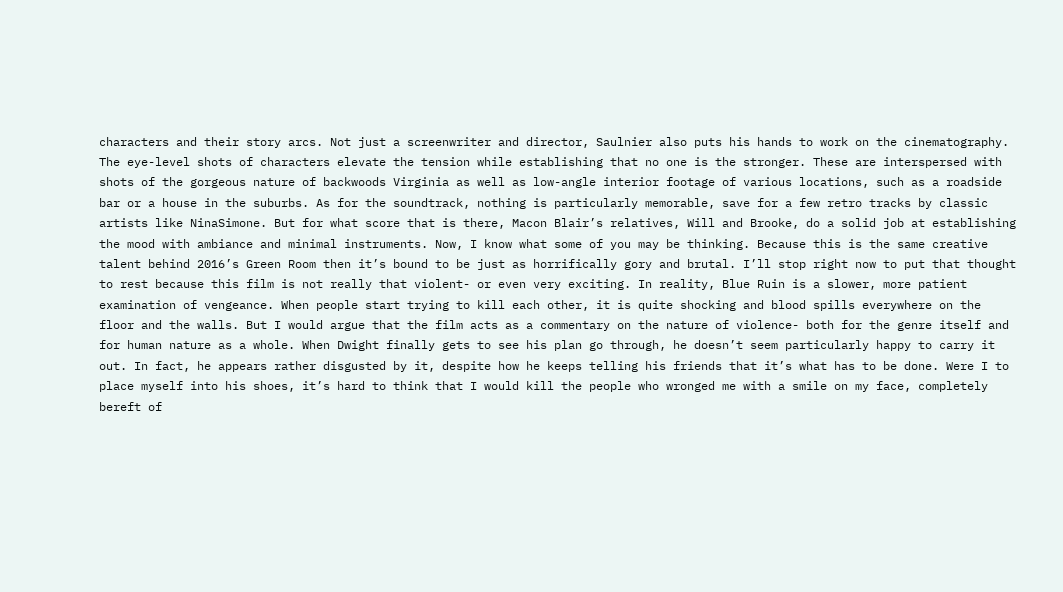characters and their story arcs. Not just a screenwriter and director, Saulnier also puts his hands to work on the cinematography. The eye-level shots of characters elevate the tension while establishing that no one is the stronger. These are interspersed with shots of the gorgeous nature of backwoods Virginia as well as low-angle interior footage of various locations, such as a roadside bar or a house in the suburbs. As for the soundtrack, nothing is particularly memorable, save for a few retro tracks by classic artists like NinaSimone. But for what score that is there, Macon Blair’s relatives, Will and Brooke, do a solid job at establishing the mood with ambiance and minimal instruments. Now, I know what some of you may be thinking. Because this is the same creative talent behind 2016’s Green Room then it’s bound to be just as horrifically gory and brutal. I’ll stop right now to put that thought to rest because this film is not really that violent- or even very exciting. In reality, Blue Ruin is a slower, more patient examination of vengeance. When people start trying to kill each other, it is quite shocking and blood spills everywhere on the floor and the walls. But I would argue that the film acts as a commentary on the nature of violence- both for the genre itself and for human nature as a whole. When Dwight finally gets to see his plan go through, he doesn’t seem particularly happy to carry it out. In fact, he appears rather disgusted by it, despite how he keeps telling his friends that it’s what has to be done. Were I to place myself into his shoes, it’s hard to think that I would kill the people who wronged me with a smile on my face, completely bereft of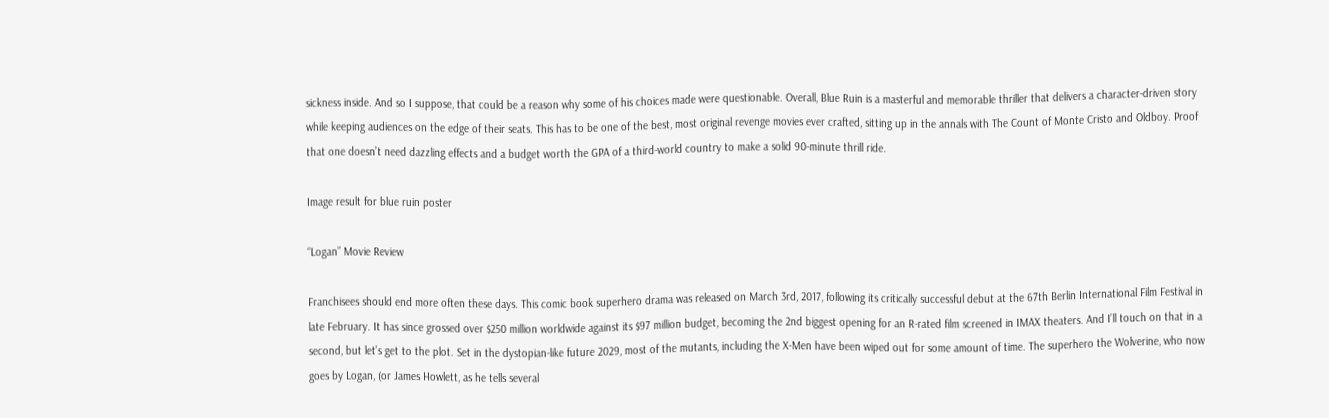sickness inside. And so I suppose, that could be a reason why some of his choices made were questionable. Overall, Blue Ruin is a masterful and memorable thriller that delivers a character-driven story while keeping audiences on the edge of their seats. This has to be one of the best, most original revenge movies ever crafted, sitting up in the annals with The Count of Monte Cristo and Oldboy. Proof that one doesn’t need dazzling effects and a budget worth the GPA of a third-world country to make a solid 90-minute thrill ride.

Image result for blue ruin poster

“Logan” Movie Review

Franchisees should end more often these days. This comic book superhero drama was released on March 3rd, 2017, following its critically successful debut at the 67th Berlin International Film Festival in late February. It has since grossed over $250 million worldwide against its $97 million budget, becoming the 2nd biggest opening for an R-rated film screened in IMAX theaters. And I’ll touch on that in a second, but let’s get to the plot. Set in the dystopian-like future 2029, most of the mutants, including the X-Men have been wiped out for some amount of time. The superhero the Wolverine, who now goes by Logan, (or James Howlett, as he tells several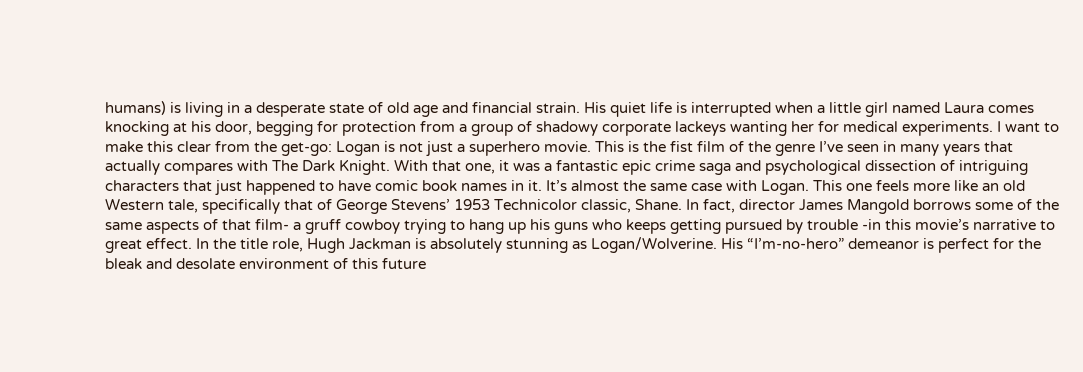humans) is living in a desperate state of old age and financial strain. His quiet life is interrupted when a little girl named Laura comes knocking at his door, begging for protection from a group of shadowy corporate lackeys wanting her for medical experiments. I want to make this clear from the get-go: Logan is not just a superhero movie. This is the fist film of the genre I’ve seen in many years that actually compares with The Dark Knight. With that one, it was a fantastic epic crime saga and psychological dissection of intriguing characters that just happened to have comic book names in it. It’s almost the same case with Logan. This one feels more like an old Western tale, specifically that of George Stevens’ 1953 Technicolor classic, Shane. In fact, director James Mangold borrows some of the same aspects of that film- a gruff cowboy trying to hang up his guns who keeps getting pursued by trouble -in this movie’s narrative to great effect. In the title role, Hugh Jackman is absolutely stunning as Logan/Wolverine. His “I’m-no-hero” demeanor is perfect for the bleak and desolate environment of this future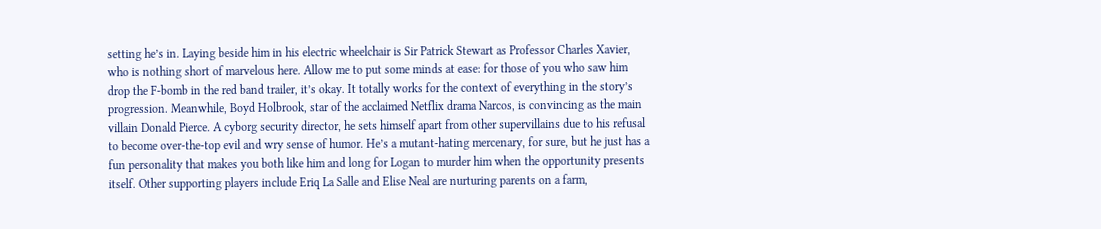setting he’s in. Laying beside him in his electric wheelchair is Sir Patrick Stewart as Professor Charles Xavier, who is nothing short of marvelous here. Allow me to put some minds at ease: for those of you who saw him drop the F-bomb in the red band trailer, it’s okay. It totally works for the context of everything in the story’s progression. Meanwhile, Boyd Holbrook, star of the acclaimed Netflix drama Narcos, is convincing as the main villain Donald Pierce. A cyborg security director, he sets himself apart from other supervillains due to his refusal to become over-the-top evil and wry sense of humor. He’s a mutant-hating mercenary, for sure, but he just has a fun personality that makes you both like him and long for Logan to murder him when the opportunity presents itself. Other supporting players include Eriq La Salle and Elise Neal are nurturing parents on a farm,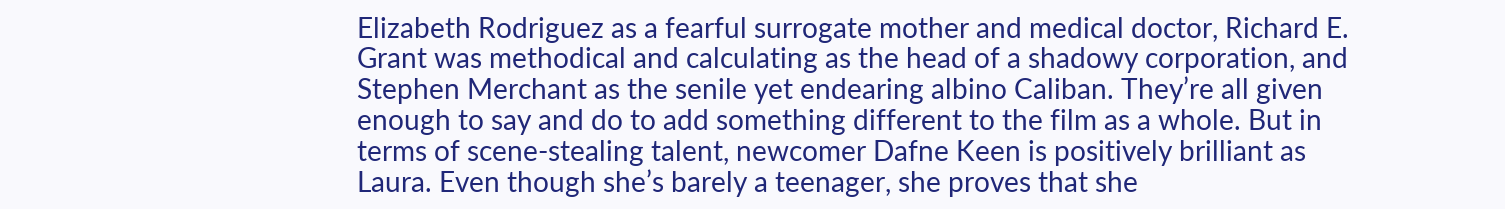Elizabeth Rodriguez as a fearful surrogate mother and medical doctor, Richard E. Grant was methodical and calculating as the head of a shadowy corporation, and Stephen Merchant as the senile yet endearing albino Caliban. They’re all given enough to say and do to add something different to the film as a whole. But in terms of scene-stealing talent, newcomer Dafne Keen is positively brilliant as Laura. Even though she’s barely a teenager, she proves that she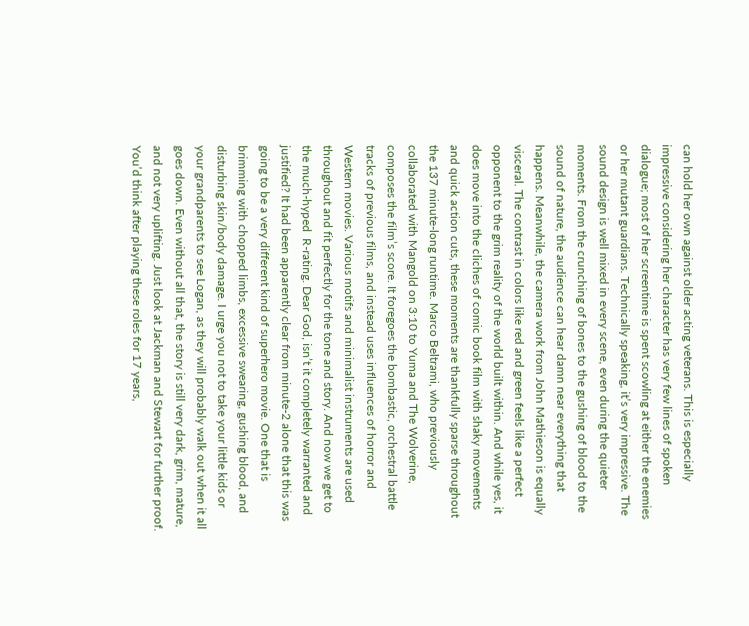can hold her own against older acting veterans. This is especially impressive considering her character has very few lines of spoken dialogue; most of her screentime is spent scowling at either the enemies or her mutant guardians. Technically speaking, it’s very impressive. The sound design is well mixed in every scene, even during the quieter moments. From the crunching of bones to the gushing of blood to the sound of nature, the audience can hear damn near everything that happens. Meanwhile, the camera work from John Mathieson is equally visceral. The contrast in colors like red and green feels like a perfect opponent to the grim reality of the world built within. And while yes, it does move into the cliches of comic book film with shaky movements and quick action cuts, these moments are thankfully sparse throughout the 137 minute-long runtime. Marco Beltrami, who previously collaborated with Mangold on 3:10 to Yuma and The Wolverine, composes the film’s score. It foregoes the bombastic, orchestral battle tracks of previous films, and instead uses influences of horror and Western movies. Various motifs and minimalist instruments are used throughout and fit perfectly for the tone and story. And now we get to the much-hyped  R-rating. Dear God, isn’t it completely warranted and justified? It had been apparently clear from minute-2 alone that this was going to be a very different kind of superhero movie. One that is brimming with chopped limbs, excessive swearing, gushing blood, and disturbing skin/body damage. I urge you not to take your little kids or your grandparents to see Logan, as they will probably walk out when it all goes down. Even without all that, the story is still very dark, grim, mature, and not very uplifting. Just look at Jackman and Stewart for further proof. You’d think after playing these roles for 17 years,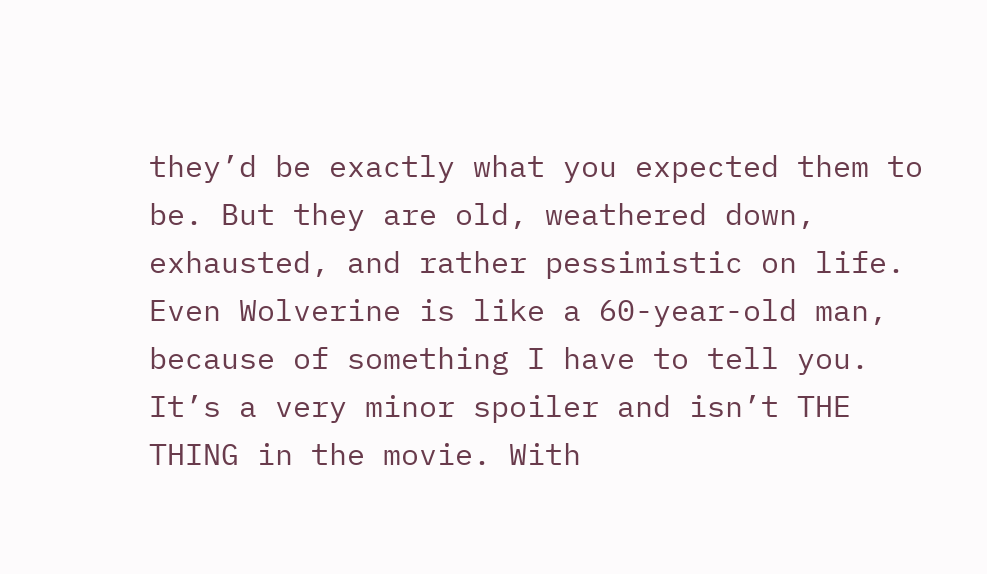they’d be exactly what you expected them to be. But they are old, weathered down, exhausted, and rather pessimistic on life. Even Wolverine is like a 60-year-old man, because of something I have to tell you. It’s a very minor spoiler and isn’t THE THING in the movie. With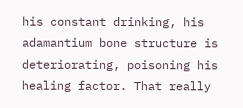his constant drinking, his adamantium bone structure is deteriorating, poisoning his healing factor. That really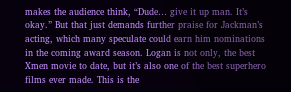makes the audience think, “Dude… give it up man. It’s okay.” But that just demands further praise for Jackman’s acting, which many speculate could earn him nominations in the coming award season. Logan is not only, the best Xmen movie to date, but it’s also one of the best superhero films ever made. This is the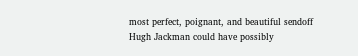most perfect, poignant, and beautiful sendoff Hugh Jackman could have possibly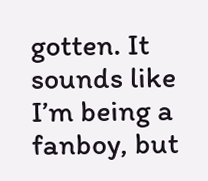gotten. It sounds like I’m being a fanboy, but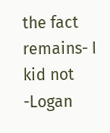the fact remains- I kid not -Logan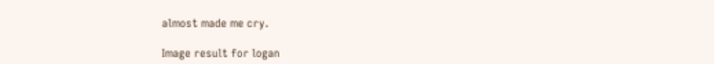almost made me cry.

Image result for logan